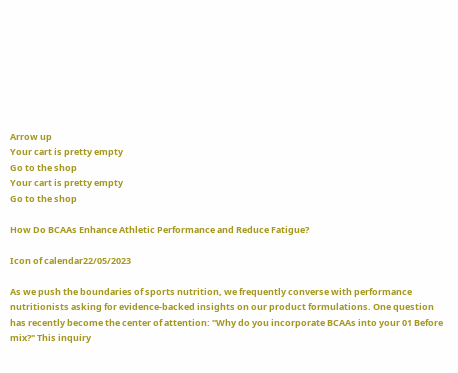Arrow up
Your cart is pretty empty
Go to the shop
Your cart is pretty empty
Go to the shop

How Do BCAAs Enhance Athletic Performance and Reduce Fatigue?

Icon of calendar22/05/2023

As we push the boundaries of sports nutrition, we frequently converse with performance nutritionists asking for evidence-backed insights on our product formulations. One question has recently become the center of attention: "Why do you incorporate BCAAs into your 01 Before mix?" This inquiry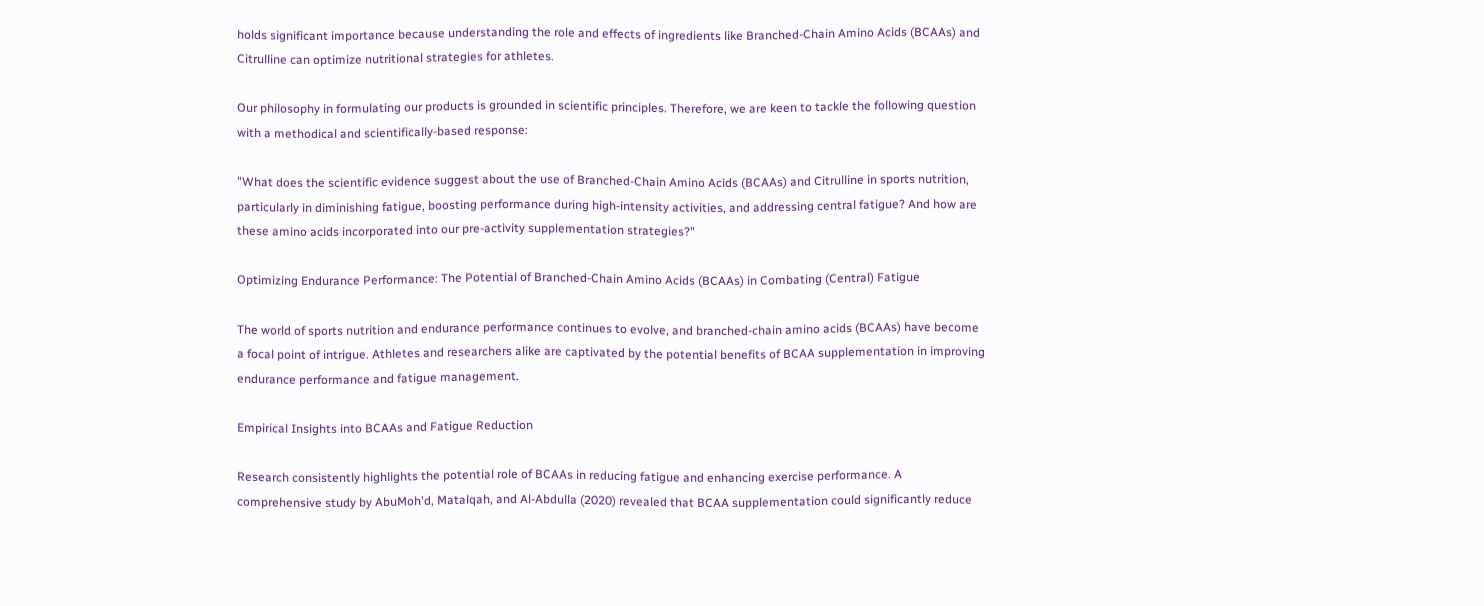holds significant importance because understanding the role and effects of ingredients like Branched-Chain Amino Acids (BCAAs) and Citrulline can optimize nutritional strategies for athletes.

Our philosophy in formulating our products is grounded in scientific principles. Therefore, we are keen to tackle the following question with a methodical and scientifically-based response:

"What does the scientific evidence suggest about the use of Branched-Chain Amino Acids (BCAAs) and Citrulline in sports nutrition, particularly in diminishing fatigue, boosting performance during high-intensity activities, and addressing central fatigue? And how are these amino acids incorporated into our pre-activity supplementation strategies?"

Optimizing Endurance Performance: The Potential of Branched-Chain Amino Acids (BCAAs) in Combating (Central) Fatigue

The world of sports nutrition and endurance performance continues to evolve, and branched-chain amino acids (BCAAs) have become a focal point of intrigue. Athletes and researchers alike are captivated by the potential benefits of BCAA supplementation in improving endurance performance and fatigue management.

Empirical Insights into BCAAs and Fatigue Reduction

Research consistently highlights the potential role of BCAAs in reducing fatigue and enhancing exercise performance. A comprehensive study by AbuMoh'd, Matalqah, and Al-Abdulla (2020) revealed that BCAA supplementation could significantly reduce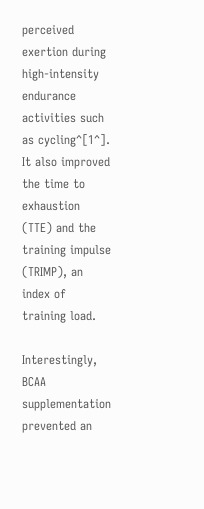perceived exertion during high-intensity endurance activities such as cycling^[1^]. It also improved the time to exhaustion (TTE) and the training impulse (TRIMP), an index of training load.

Interestingly, BCAA supplementation prevented an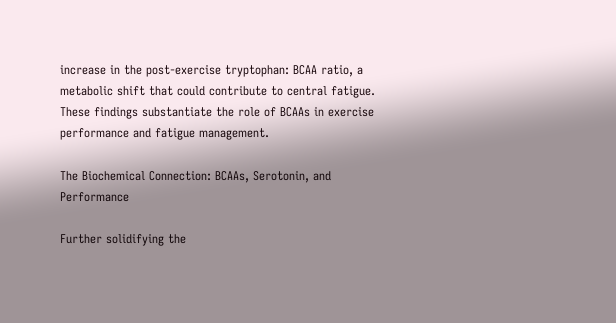increase in the post-exercise tryptophan: BCAA ratio, a metabolic shift that could contribute to central fatigue. These findings substantiate the role of BCAAs in exercise performance and fatigue management.

The Biochemical Connection: BCAAs, Serotonin, and Performance

Further solidifying the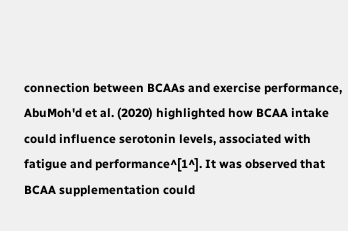connection between BCAAs and exercise performance, AbuMoh'd et al. (2020) highlighted how BCAA intake could influence serotonin levels, associated with fatigue and performance^[1^]. It was observed that BCAA supplementation could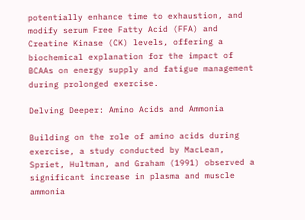potentially enhance time to exhaustion, and modify serum Free Fatty Acid (FFA) and Creatine Kinase (CK) levels, offering a biochemical explanation for the impact of BCAAs on energy supply and fatigue management during prolonged exercise.

Delving Deeper: Amino Acids and Ammonia

Building on the role of amino acids during exercise, a study conducted by MacLean, Spriet, Hultman, and Graham (1991) observed a significant increase in plasma and muscle ammonia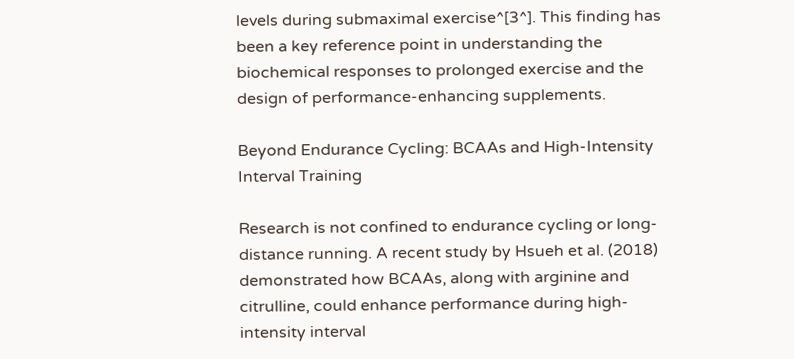levels during submaximal exercise^[3^]. This finding has been a key reference point in understanding the biochemical responses to prolonged exercise and the design of performance-enhancing supplements.

Beyond Endurance Cycling: BCAAs and High-Intensity Interval Training

Research is not confined to endurance cycling or long-distance running. A recent study by Hsueh et al. (2018) demonstrated how BCAAs, along with arginine and citrulline, could enhance performance during high-intensity interval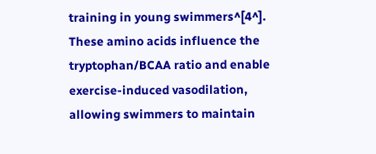training in young swimmers^[4^]. These amino acids influence the tryptophan/BCAA ratio and enable exercise-induced vasodilation, allowing swimmers to maintain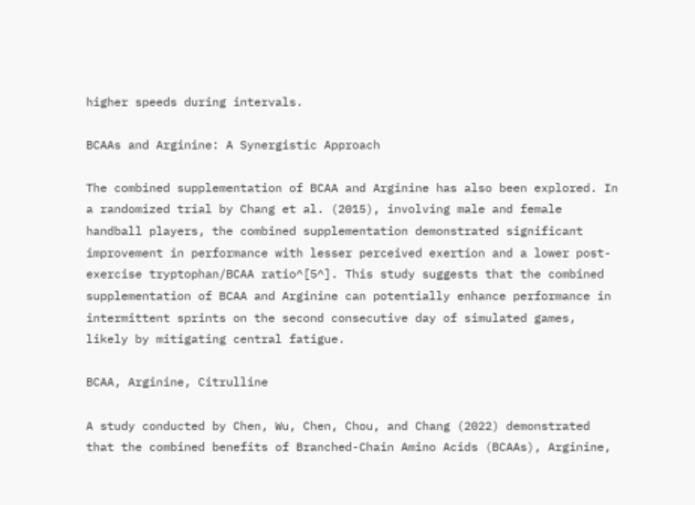higher speeds during intervals.

BCAAs and Arginine: A Synergistic Approach

The combined supplementation of BCAA and Arginine has also been explored. In a randomized trial by Chang et al. (2015), involving male and female handball players, the combined supplementation demonstrated significant improvement in performance with lesser perceived exertion and a lower post-exercise tryptophan/BCAA ratio^[5^]. This study suggests that the combined supplementation of BCAA and Arginine can potentially enhance performance in intermittent sprints on the second consecutive day of simulated games, likely by mitigating central fatigue.

BCAA, Arginine, Citrulline

A study conducted by Chen, Wu, Chen, Chou, and Chang (2022) demonstrated that the combined benefits of Branched-Chain Amino Acids (BCAAs), Arginine,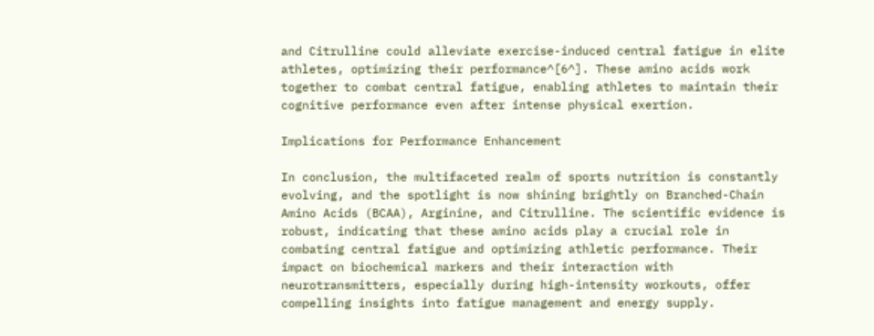and Citrulline could alleviate exercise-induced central fatigue in elite athletes, optimizing their performance^[6^]. These amino acids work together to combat central fatigue, enabling athletes to maintain their cognitive performance even after intense physical exertion.

Implications for Performance Enhancement

In conclusion, the multifaceted realm of sports nutrition is constantly evolving, and the spotlight is now shining brightly on Branched-Chain Amino Acids (BCAA), Arginine, and Citrulline. The scientific evidence is robust, indicating that these amino acids play a crucial role in combating central fatigue and optimizing athletic performance. Their impact on biochemical markers and their interaction with neurotransmitters, especially during high-intensity workouts, offer compelling insights into fatigue management and energy supply.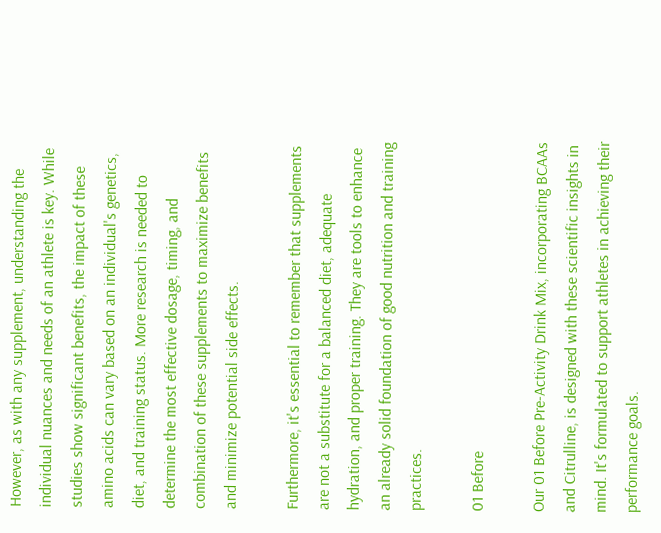However, as with any supplement, understanding the individual nuances and needs of an athlete is key. While studies show significant benefits, the impact of these amino acids can vary based on an individual's genetics, diet, and training status. More research is needed to determine the most effective dosage, timing, and combination of these supplements to maximize benefits and minimize potential side effects.

Furthermore, it's essential to remember that supplements are not a substitute for a balanced diet, adequate hydration, and proper training. They are tools to enhance an already solid foundation of good nutrition and training practices.

01 Before

Our 01 Before Pre-Activity Drink Mix, incorporating BCAAs and Citrulline, is designed with these scientific insights in mind. It's formulated to support athletes in achieving their performance goals.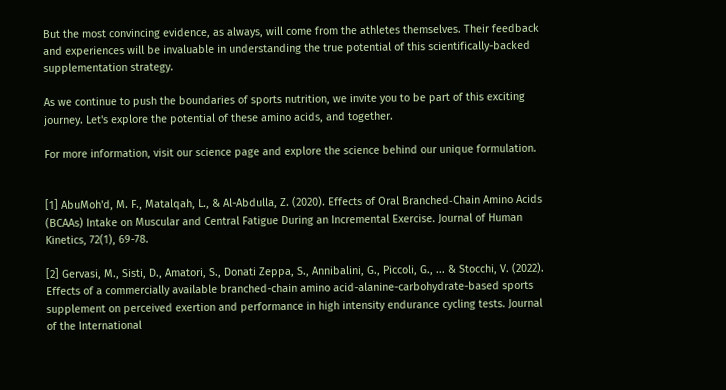But the most convincing evidence, as always, will come from the athletes themselves. Their feedback and experiences will be invaluable in understanding the true potential of this scientifically-backed supplementation strategy.

As we continue to push the boundaries of sports nutrition, we invite you to be part of this exciting journey. Let's explore the potential of these amino acids, and together.

For more information, visit our science page and explore the science behind our unique formulation.


[1] AbuMoh'd, M. F., Matalqah, L., & Al-Abdulla, Z. (2020). Effects of Oral Branched‐Chain Amino Acids (BCAAs) Intake on Muscular and Central Fatigue During an Incremental Exercise. Journal of Human Kinetics, 72(1), 69-78.

[2] Gervasi, M., Sisti, D., Amatori, S., Donati Zeppa, S., Annibalini, G., Piccoli, G., ... & Stocchi, V. (2022). Effects of a commercially available branched-chain amino acid-alanine-carbohydrate-based sports supplement on perceived exertion and performance in high intensity endurance cycling tests. Journal of the International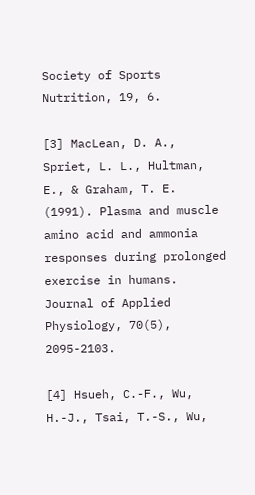Society of Sports Nutrition, 19, 6.

[3] MacLean, D. A., Spriet, L. L., Hultman, E., & Graham, T. E. (1991). Plasma and muscle amino acid and ammonia responses during prolonged exercise in humans. Journal of Applied Physiology, 70(5), 2095-2103.

[4] Hsueh, C.-F., Wu, H.-J., Tsai, T.-S., Wu,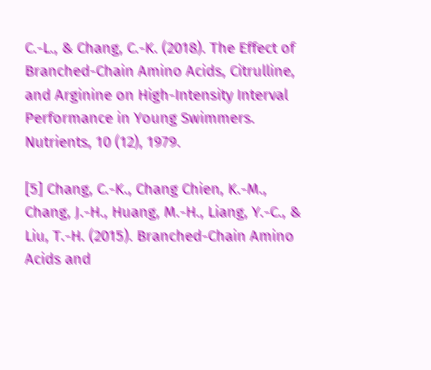C.-L., & Chang, C.-K. (2018). The Effect of Branched-Chain Amino Acids, Citrulline, and Arginine on High-Intensity Interval Performance in Young Swimmers. Nutrients, 10 (12), 1979.

[5] Chang, C.-K., Chang Chien, K.-M., Chang, J.-H., Huang, M.-H., Liang, Y.-C., & Liu, T.-H. (2015). Branched-Chain Amino Acids and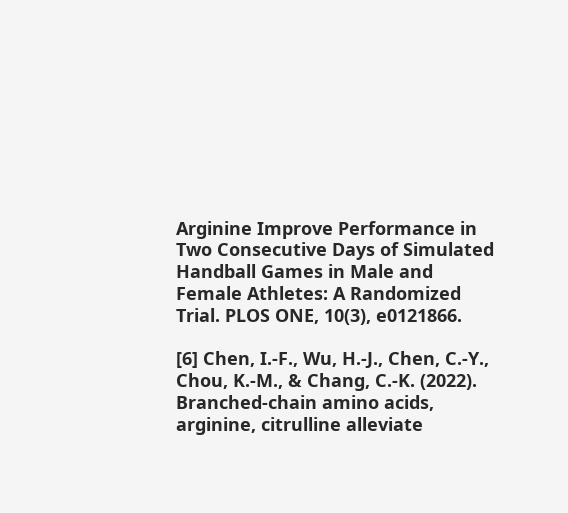Arginine Improve Performance in Two Consecutive Days of Simulated Handball Games in Male and Female Athletes: A Randomized Trial. PLOS ONE, 10(3), e0121866.

[6] Chen, I.-F., Wu, H.-J., Chen, C.-Y., Chou, K.-M., & Chang, C.-K. (2022). Branched-chain amino acids, arginine, citrulline alleviate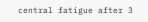central fatigue after 3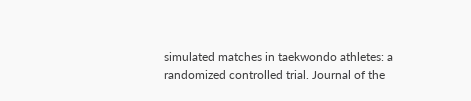simulated matches in taekwondo athletes: a randomized controlled trial. Journal of the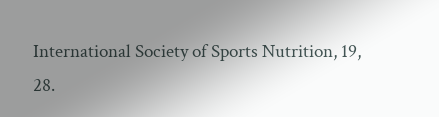International Society of Sports Nutrition, 19, 28.